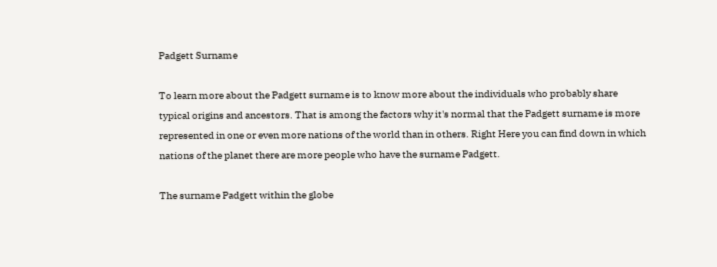Padgett Surname

To learn more about the Padgett surname is to know more about the individuals who probably share typical origins and ancestors. That is among the factors why it's normal that the Padgett surname is more represented in one or even more nations of the world than in others. Right Here you can find down in which nations of the planet there are more people who have the surname Padgett.

The surname Padgett within the globe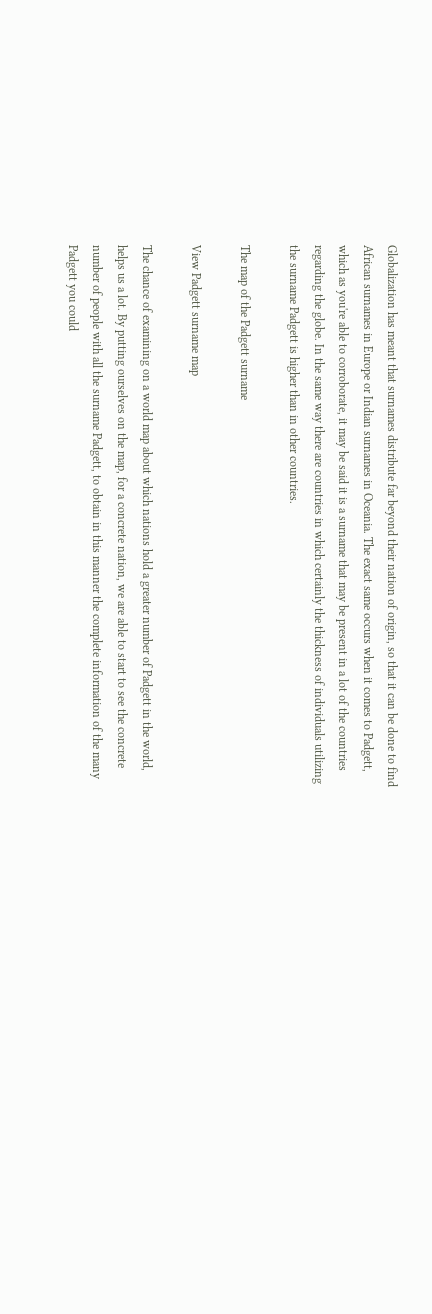Globalization has meant that surnames distribute far beyond their nation of origin, so that it can be done to find African surnames in Europe or Indian surnames in Oceania. The exact same occurs when it comes to Padgett, which as you're able to corroborate, it may be said it is a surname that may be present in a lot of the countries regarding the globe. In the same way there are countries in which certainly the thickness of individuals utilizing the surname Padgett is higher than in other countries.

The map of the Padgett surname

View Padgett surname map

The chance of examining on a world map about which nations hold a greater number of Padgett in the world, helps us a lot. By putting ourselves on the map, for a concrete nation, we are able to start to see the concrete number of people with all the surname Padgett, to obtain in this manner the complete information of the many Padgett you could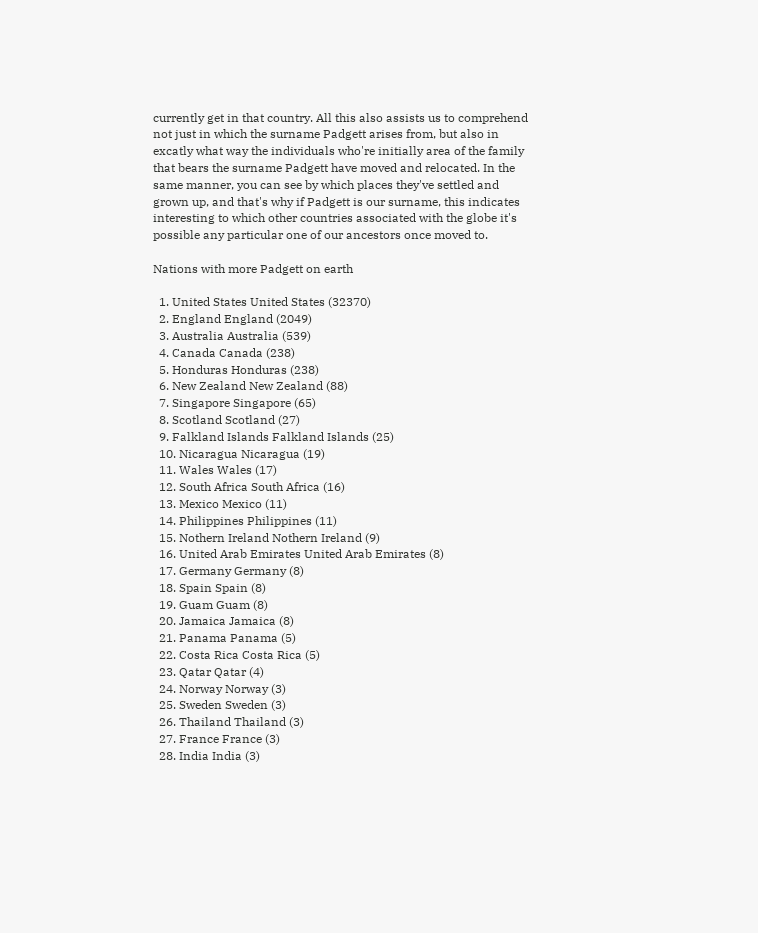currently get in that country. All this also assists us to comprehend not just in which the surname Padgett arises from, but also in excatly what way the individuals who're initially area of the family that bears the surname Padgett have moved and relocated. In the same manner, you can see by which places they've settled and grown up, and that's why if Padgett is our surname, this indicates interesting to which other countries associated with the globe it's possible any particular one of our ancestors once moved to.

Nations with more Padgett on earth

  1. United States United States (32370)
  2. England England (2049)
  3. Australia Australia (539)
  4. Canada Canada (238)
  5. Honduras Honduras (238)
  6. New Zealand New Zealand (88)
  7. Singapore Singapore (65)
  8. Scotland Scotland (27)
  9. Falkland Islands Falkland Islands (25)
  10. Nicaragua Nicaragua (19)
  11. Wales Wales (17)
  12. South Africa South Africa (16)
  13. Mexico Mexico (11)
  14. Philippines Philippines (11)
  15. Nothern Ireland Nothern Ireland (9)
  16. United Arab Emirates United Arab Emirates (8)
  17. Germany Germany (8)
  18. Spain Spain (8)
  19. Guam Guam (8)
  20. Jamaica Jamaica (8)
  21. Panama Panama (5)
  22. Costa Rica Costa Rica (5)
  23. Qatar Qatar (4)
  24. Norway Norway (3)
  25. Sweden Sweden (3)
  26. Thailand Thailand (3)
  27. France France (3)
  28. India India (3)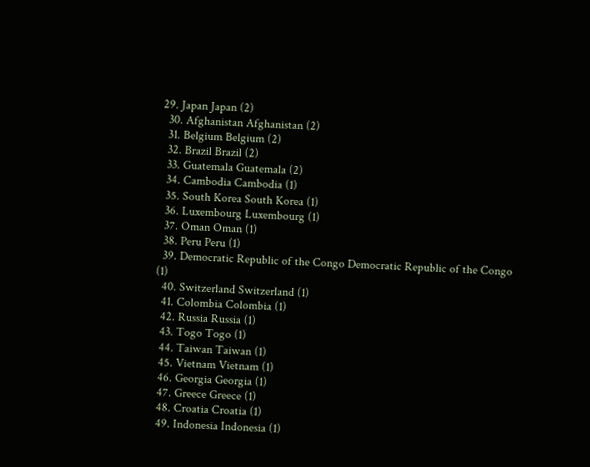29. Japan Japan (2)
  30. Afghanistan Afghanistan (2)
  31. Belgium Belgium (2)
  32. Brazil Brazil (2)
  33. Guatemala Guatemala (2)
  34. Cambodia Cambodia (1)
  35. South Korea South Korea (1)
  36. Luxembourg Luxembourg (1)
  37. Oman Oman (1)
  38. Peru Peru (1)
  39. Democratic Republic of the Congo Democratic Republic of the Congo (1)
  40. Switzerland Switzerland (1)
  41. Colombia Colombia (1)
  42. Russia Russia (1)
  43. Togo Togo (1)
  44. Taiwan Taiwan (1)
  45. Vietnam Vietnam (1)
  46. Georgia Georgia (1)
  47. Greece Greece (1)
  48. Croatia Croatia (1)
  49. Indonesia Indonesia (1)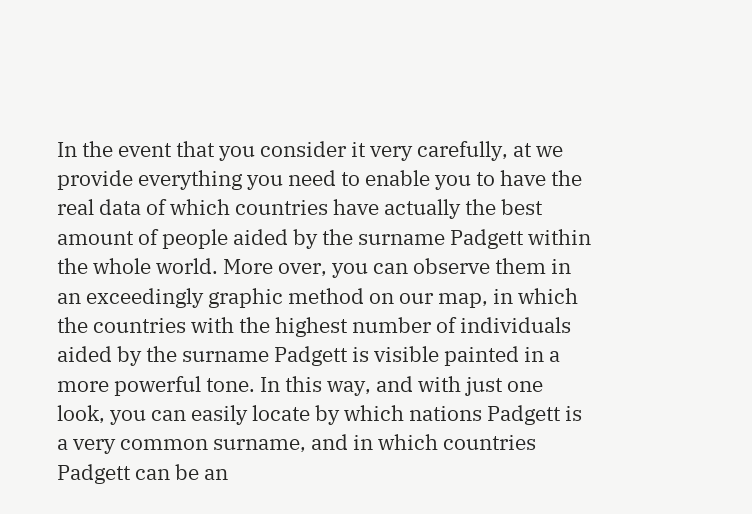In the event that you consider it very carefully, at we provide everything you need to enable you to have the real data of which countries have actually the best amount of people aided by the surname Padgett within the whole world. More over, you can observe them in an exceedingly graphic method on our map, in which the countries with the highest number of individuals aided by the surname Padgett is visible painted in a more powerful tone. In this way, and with just one look, you can easily locate by which nations Padgett is a very common surname, and in which countries Padgett can be an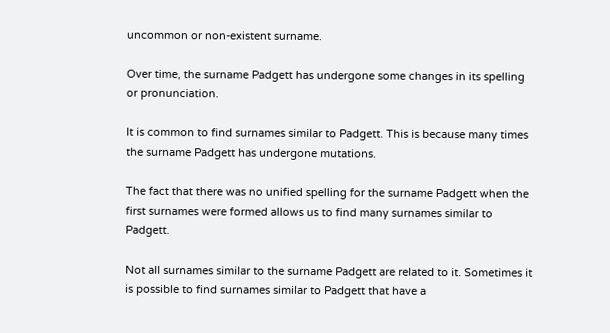uncommon or non-existent surname.

Over time, the surname Padgett has undergone some changes in its spelling or pronunciation.

It is common to find surnames similar to Padgett. This is because many times the surname Padgett has undergone mutations.

The fact that there was no unified spelling for the surname Padgett when the first surnames were formed allows us to find many surnames similar to Padgett.

Not all surnames similar to the surname Padgett are related to it. Sometimes it is possible to find surnames similar to Padgett that have a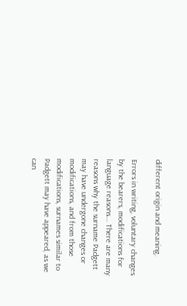different origin and meaning.

Errors in writing, voluntary changes by the bearers, modifications for language reasons... There are many reasons why the surname Padgett may have undergone changes or modifications, and from those modifications, surnames similar to Padgett may have appeared, as we can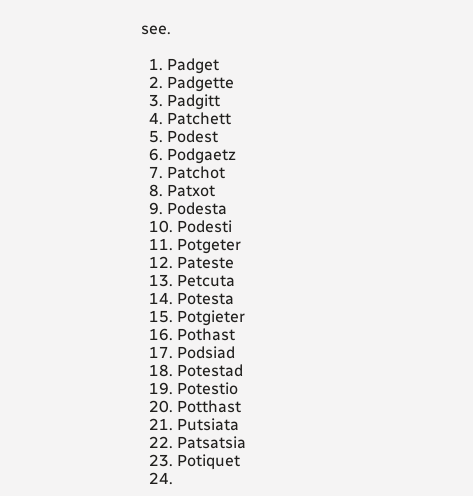see.

  1. Padget
  2. Padgette
  3. Padgitt
  4. Patchett
  5. Podest
  6. Podgaetz
  7. Patchot
  8. Patxot
  9. Podesta
  10. Podesti
  11. Potgeter
  12. Pateste
  13. Petcuta
  14. Potesta
  15. Potgieter
  16. Pothast
  17. Podsiad
  18. Potestad
  19. Potestio
  20. Potthast
  21. Putsiata
  22. Patsatsia
  23. Potiquet
  24.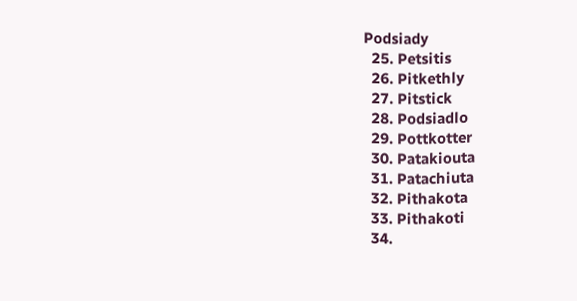Podsiady
  25. Petsitis
  26. Pitkethly
  27. Pitstick
  28. Podsiadlo
  29. Pottkotter
  30. Patakiouta
  31. Patachiuta
  32. Pithakota
  33. Pithakoti
  34.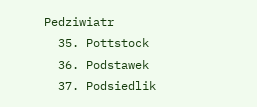Pedziwiatr
  35. Pottstock
  36. Podstawek
  37. Podsiedlik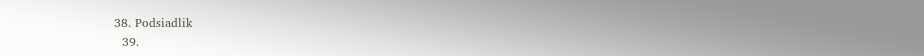38. Podsiadlik
  39.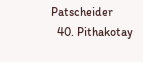Patscheider
  40. Pithakotay